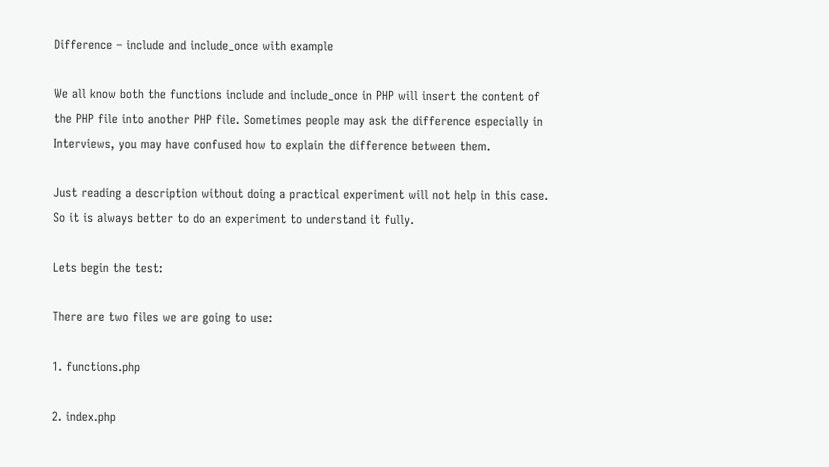Difference – include and include_once with example

We all know both the functions include and include_once in PHP will insert the content of the PHP file into another PHP file. Sometimes people may ask the difference especially in Interviews, you may have confused how to explain the difference between them.

Just reading a description without doing a practical experiment will not help in this case. So it is always better to do an experiment to understand it fully.

Lets begin the test:

There are two files we are going to use:

1. functions.php

2. index.php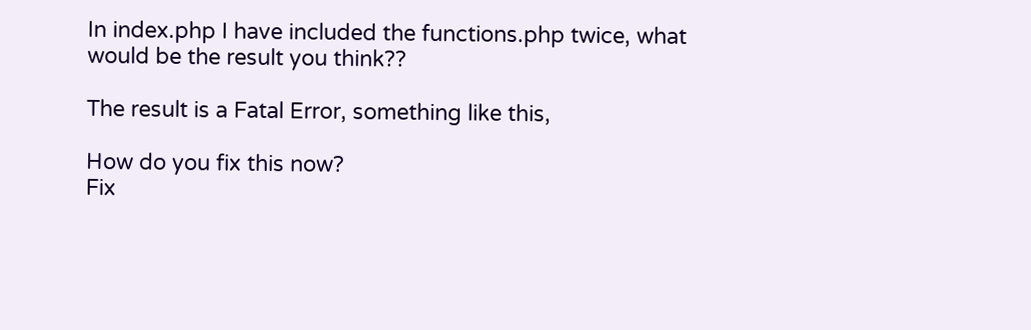In index.php I have included the functions.php twice, what would be the result you think??

The result is a Fatal Error, something like this,

How do you fix this now?
Fix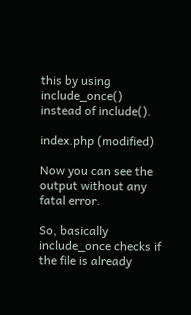this by using include_once() instead of include().

index.php (modified)

Now you can see the output without any fatal error.

So, basically include_once checks if the file is already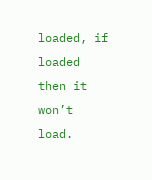loaded, if loaded then it won’t load.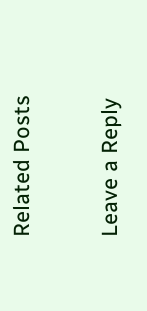Related Posts

Leave a Reply